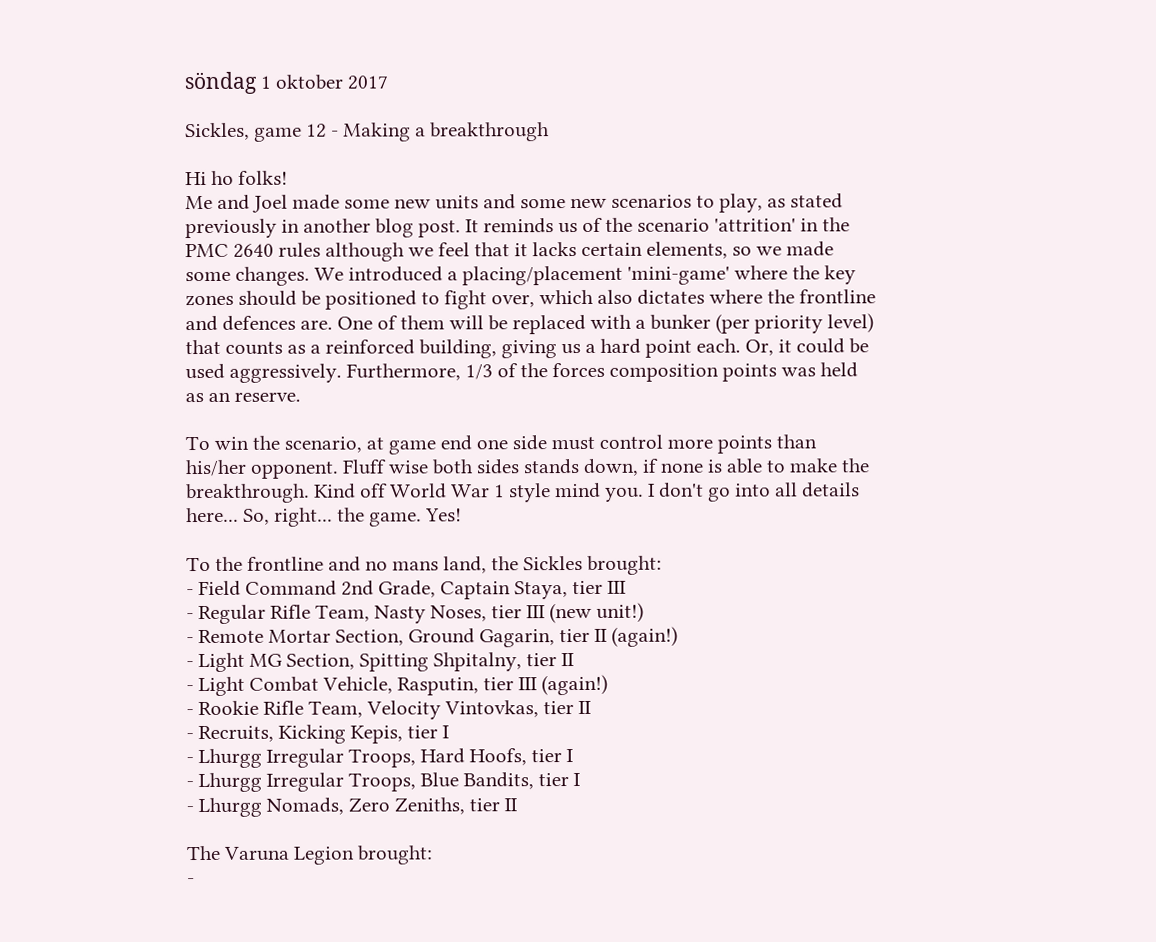söndag 1 oktober 2017

Sickles, game 12 - Making a breakthrough

Hi ho folks!
Me and Joel made some new units and some new scenarios to play, as stated previously in another blog post. It reminds us of the scenario 'attrition' in the PMC 2640 rules although we feel that it lacks certain elements, so we made some changes. We introduced a placing/placement 'mini-game' where the key zones should be positioned to fight over, which also dictates where the frontline and defences are. One of them will be replaced with a bunker (per priority level) that counts as a reinforced building, giving us a hard point each. Or, it could be used aggressively. Furthermore, 1/3 of the forces composition points was held as an reserve.

To win the scenario, at game end one side must control more points than his/her opponent. Fluff wise both sides stands down, if none is able to make the breakthrough. Kind off World War 1 style mind you. I don't go into all details here... So, right... the game. Yes!

To the frontline and no mans land, the Sickles brought:
- Field Command 2nd Grade, Captain Staya, tier III
- Regular Rifle Team, Nasty Noses, tier III (new unit!)
- Remote Mortar Section, Ground Gagarin, tier II (again!)
- Light MG Section, Spitting Shpitalny, tier II
- Light Combat Vehicle, Rasputin, tier III (again!)
- Rookie Rifle Team, Velocity Vintovkas, tier II
- Recruits, Kicking Kepis, tier I
- Lhurgg Irregular Troops, Hard Hoofs, tier I
- Lhurgg Irregular Troops, Blue Bandits, tier I
- Lhurgg Nomads, Zero Zeniths, tier II

The Varuna Legion brought:
-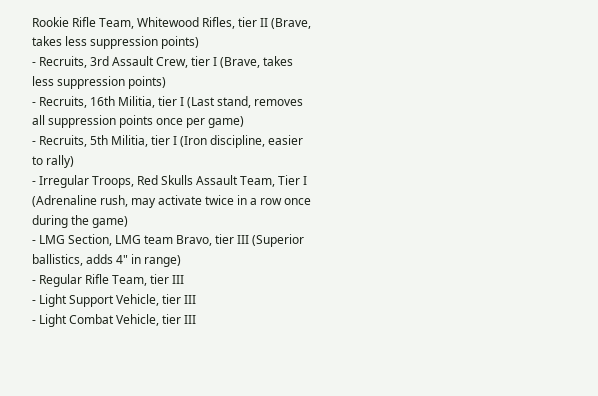Rookie Rifle Team, Whitewood Rifles, tier II (Brave, takes less suppression points)
- Recruits, 3rd Assault Crew, tier I (Brave, takes less suppression points)
- Recruits, 16th Militia, tier I (Last stand, removes all suppression points once per game)
- Recruits, 5th Militia, tier I (Iron discipline, easier to rally)
- Irregular Troops, Red Skulls Assault Team, Tier I (Adrenaline rush, may activate twice in a row once during the game)
- LMG Section, LMG team Bravo, tier III (Superior ballistics, adds 4" in range)
- Regular Rifle Team, tier III
- Light Support Vehicle, tier III
- Light Combat Vehicle, tier III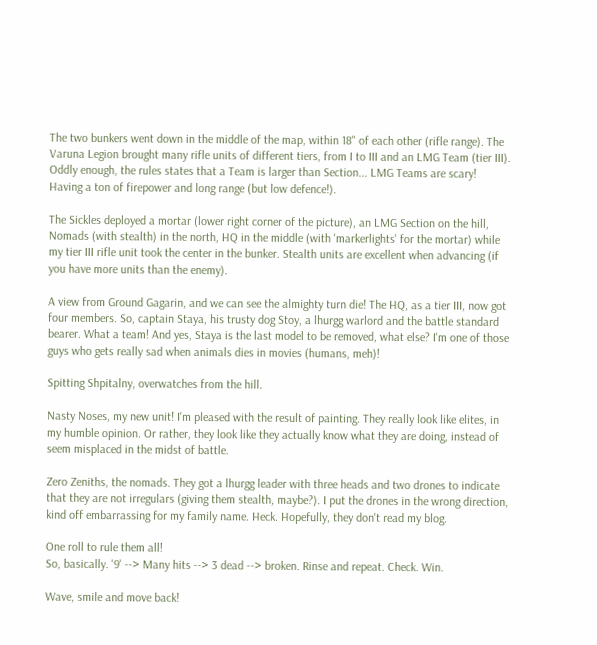The two bunkers went down in the middle of the map, within 18" of each other (rifle range). The Varuna Legion brought many rifle units of different tiers, from I to III and an LMG Team (tier III). Oddly enough, the rules states that a Team is larger than Section... LMG Teams are scary! Having a ton of firepower and long range (but low defence!).

The Sickles deployed a mortar (lower right corner of the picture), an LMG Section on the hill, Nomads (with stealth) in the north, HQ in the middle (with 'markerlights' for the mortar) while my tier III rifle unit took the center in the bunker. Stealth units are excellent when advancing (if you have more units than the enemy).

A view from Ground Gagarin, and we can see the almighty turn die! The HQ, as a tier III, now got four members. So, captain Staya, his trusty dog Stoy, a lhurgg warlord and the battle standard bearer. What a team! And yes, Staya is the last model to be removed, what else? I'm one of those guys who gets really sad when animals dies in movies (humans, meh)!

Spitting Shpitalny, overwatches from the hill.

Nasty Noses, my new unit! I'm pleased with the result of painting. They really look like elites, in my humble opinion. Or rather, they look like they actually know what they are doing, instead of seem misplaced in the midst of battle.

Zero Zeniths, the nomads. They got a lhurgg leader with three heads and two drones to indicate that they are not irregulars (giving them stealth, maybe?). I put the drones in the wrong direction, kind off embarrassing for my family name. Heck. Hopefully, they don't read my blog.

One roll to rule them all!
So, basically. '9' --> Many hits --> 3 dead --> broken. Rinse and repeat. Check. Win.

Wave, smile and move back!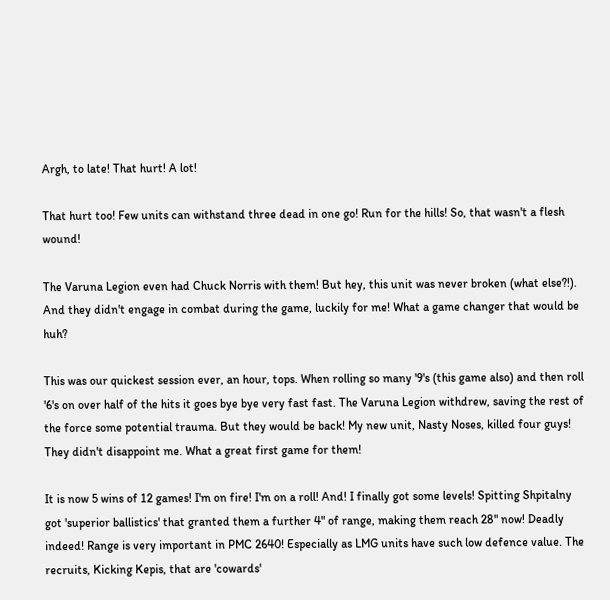Argh, to late! That hurt! A lot!

That hurt too! Few units can withstand three dead in one go! Run for the hills! So, that wasn't a flesh wound!

The Varuna Legion even had Chuck Norris with them! But hey, this unit was never broken (what else?!). And they didn't engage in combat during the game, luckily for me! What a game changer that would be huh?

This was our quickest session ever, an hour, tops. When rolling so many '9's (this game also) and then roll '6's on over half of the hits it goes bye bye very fast fast. The Varuna Legion withdrew, saving the rest of the force some potential trauma. But they would be back! My new unit, Nasty Noses, killed four guys! They didn't disappoint me. What a great first game for them!

It is now 5 wins of 12 games! I'm on fire! I'm on a roll! And! I finally got some levels! Spitting Shpitalny got 'superior ballistics' that granted them a further 4" of range, making them reach 28" now! Deadly indeed! Range is very important in PMC 2640! Especially as LMG units have such low defence value. The recruits, Kicking Kepis, that are 'cowards'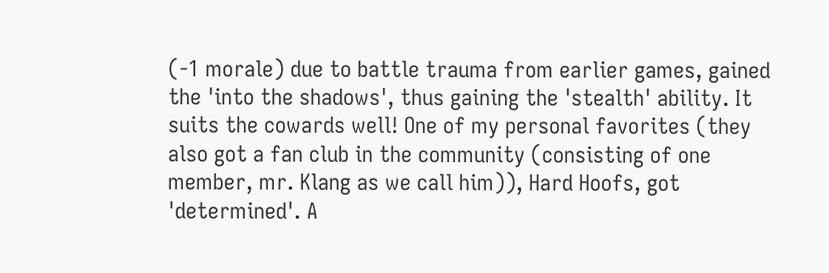(-1 morale) due to battle trauma from earlier games, gained the 'into the shadows', thus gaining the 'stealth' ability. It suits the cowards well! One of my personal favorites (they also got a fan club in the community (consisting of one member, mr. Klang as we call him)), Hard Hoofs, got 'determined'. A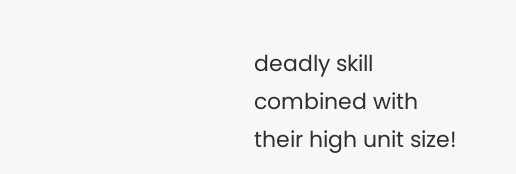deadly skill combined with their high unit size!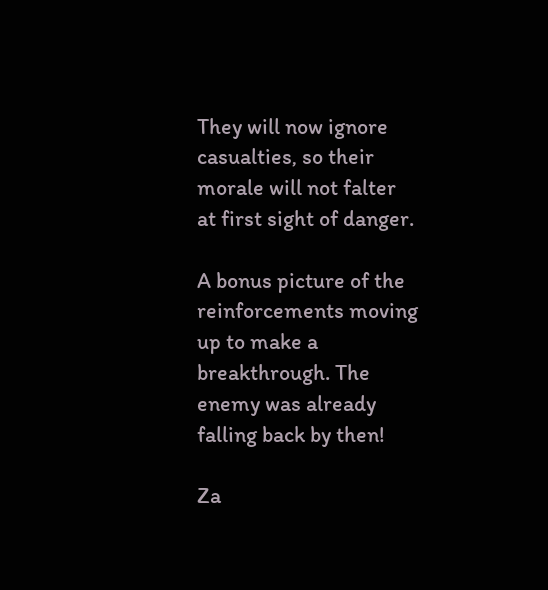They will now ignore casualties, so their morale will not falter at first sight of danger.

A bonus picture of the reinforcements moving up to make a breakthrough. The enemy was already falling back by then!

Za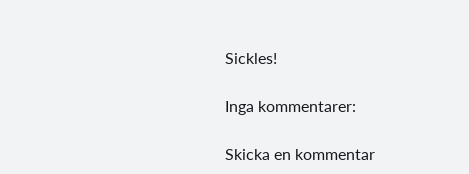Sickles!

Inga kommentarer:

Skicka en kommentar